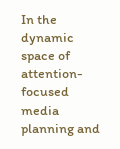In the dynamic space of attention-focused media planning and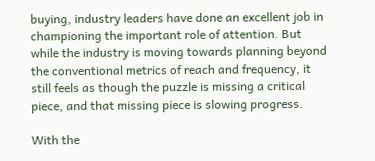buying, industry leaders have done an excellent job in championing the important role of attention. But while the industry is moving towards planning beyond the conventional metrics of reach and frequency, it still feels as though the puzzle is missing a critical piece, and that missing piece is slowing progress.

With the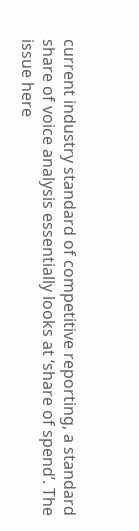current industry standard of competitive reporting, a standard share of voice analysis essentially looks at ‘share of spend’. The issue here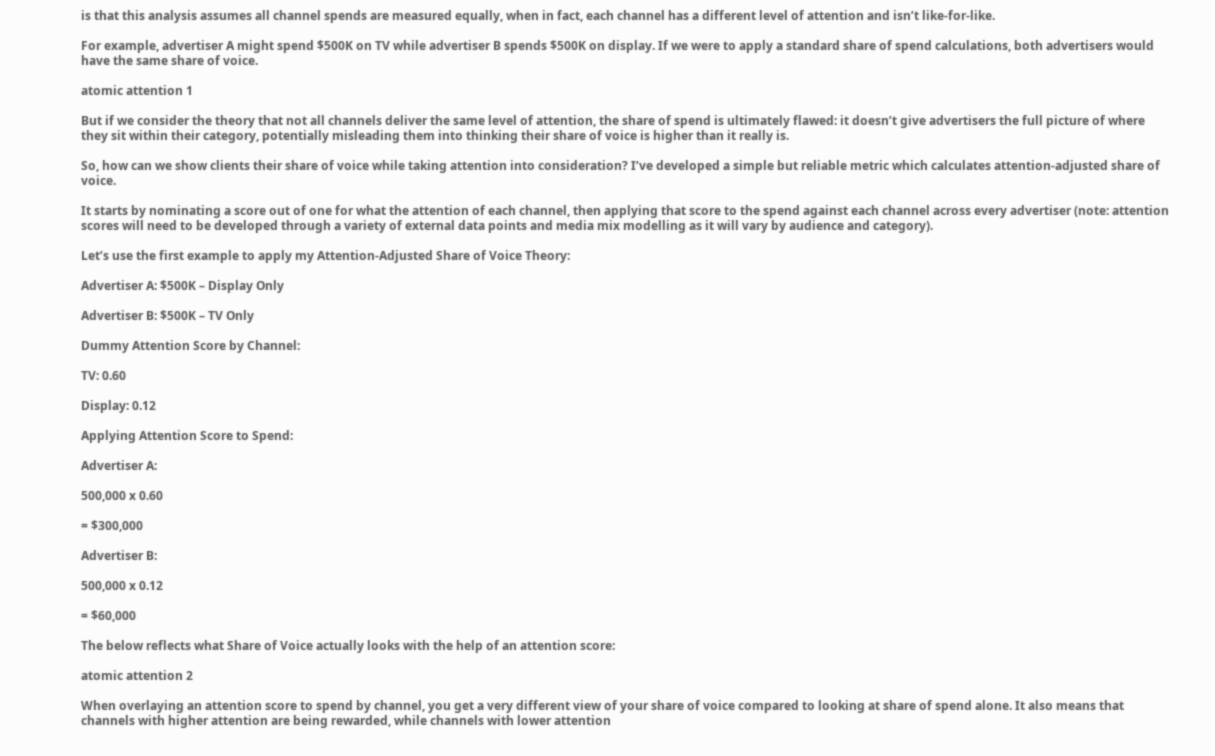is that this analysis assumes all channel spends are measured equally, when in fact, each channel has a different level of attention and isn’t like-for-like.

For example, advertiser A might spend $500K on TV while advertiser B spends $500K on display. If we were to apply a standard share of spend calculations, both advertisers would have the same share of voice.

atomic attention 1

But if we consider the theory that not all channels deliver the same level of attention, the share of spend is ultimately flawed: it doesn’t give advertisers the full picture of where they sit within their category, potentially misleading them into thinking their share of voice is higher than it really is.

So, how can we show clients their share of voice while taking attention into consideration? I’ve developed a simple but reliable metric which calculates attention-adjusted share of voice.

It starts by nominating a score out of one for what the attention of each channel, then applying that score to the spend against each channel across every advertiser (note: attention scores will need to be developed through a variety of external data points and media mix modelling as it will vary by audience and category).

Let’s use the first example to apply my Attention-Adjusted Share of Voice Theory:

Advertiser A: $500K – Display Only

Advertiser B: $500K – TV Only

Dummy Attention Score by Channel:

TV: 0.60

Display: 0.12

Applying Attention Score to Spend:

Advertiser A:

500,000 x 0.60

= $300,000

Advertiser B:

500,000 x 0.12

= $60,000

The below reflects what Share of Voice actually looks with the help of an attention score:

atomic attention 2

When overlaying an attention score to spend by channel, you get a very different view of your share of voice compared to looking at share of spend alone. It also means that channels with higher attention are being rewarded, while channels with lower attention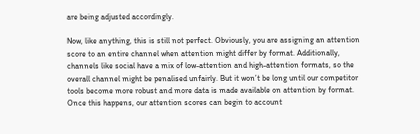are being adjusted accordingly.

Now, like anything, this is still not perfect. Obviously, you are assigning an attention score to an entire channel when attention might differ by format. Additionally, channels like social have a mix of low-attention and high-attention formats, so the overall channel might be penalised unfairly. But it won’t be long until our competitor tools become more robust and more data is made available on attention by format. Once this happens, our attention scores can begin to account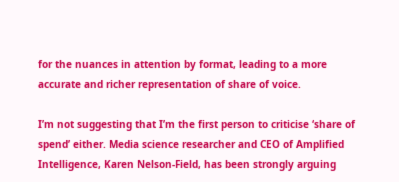for the nuances in attention by format, leading to a more accurate and richer representation of share of voice.

I’m not suggesting that I’m the first person to criticise ‘share of spend’ either. Media science researcher and CEO of Amplified Intelligence, Karen Nelson-Field, has been strongly arguing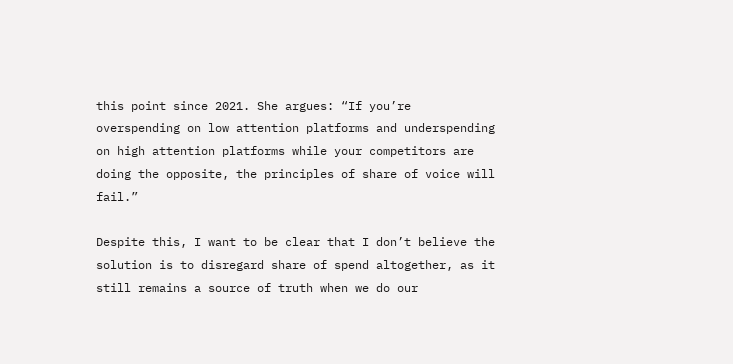this point since 2021. She argues: “If you’re overspending on low attention platforms and underspending on high attention platforms while your competitors are doing the opposite, the principles of share of voice will fail.”

Despite this, I want to be clear that I don’t believe the solution is to disregard share of spend altogether, as it still remains a source of truth when we do our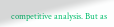competitive analysis. But as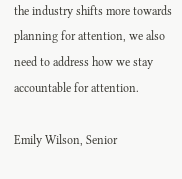the industry shifts more towards planning for attention, we also need to address how we stay accountable for attention.

Emily Wilson, Senior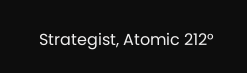Strategist, Atomic 212°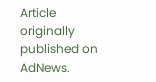Article originally published on AdNews.